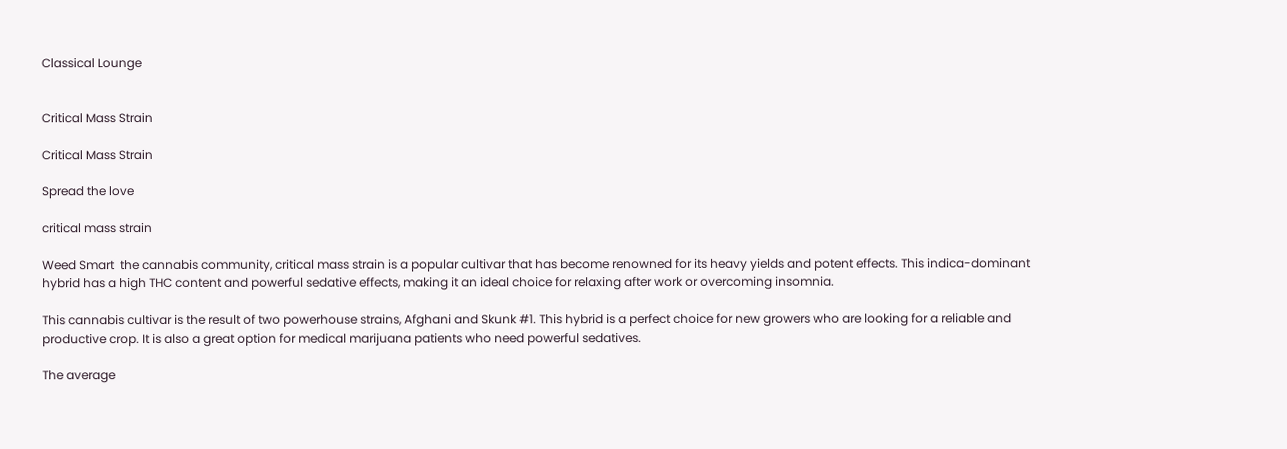Classical Lounge


Critical Mass Strain

Critical Mass Strain

Spread the love

critical mass strain

Weed Smart  the cannabis community, critical mass strain is a popular cultivar that has become renowned for its heavy yields and potent effects. This indica-dominant hybrid has a high THC content and powerful sedative effects, making it an ideal choice for relaxing after work or overcoming insomnia.

This cannabis cultivar is the result of two powerhouse strains, Afghani and Skunk #1. This hybrid is a perfect choice for new growers who are looking for a reliable and productive crop. It is also a great option for medical marijuana patients who need powerful sedatives.

The average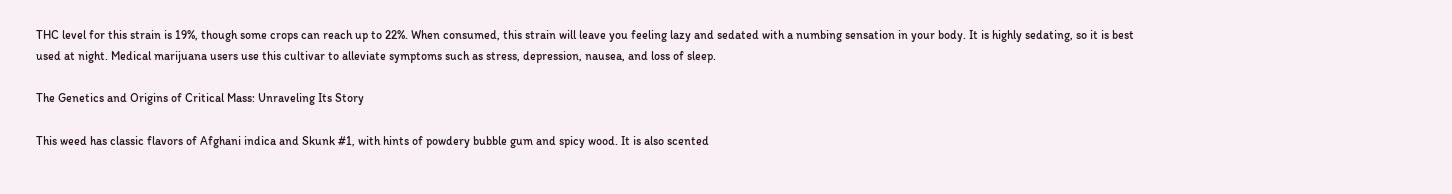THC level for this strain is 19%, though some crops can reach up to 22%. When consumed, this strain will leave you feeling lazy and sedated with a numbing sensation in your body. It is highly sedating, so it is best used at night. Medical marijuana users use this cultivar to alleviate symptoms such as stress, depression, nausea, and loss of sleep.

The Genetics and Origins of Critical Mass: Unraveling Its Story

This weed has classic flavors of Afghani indica and Skunk #1, with hints of powdery bubble gum and spicy wood. It is also scented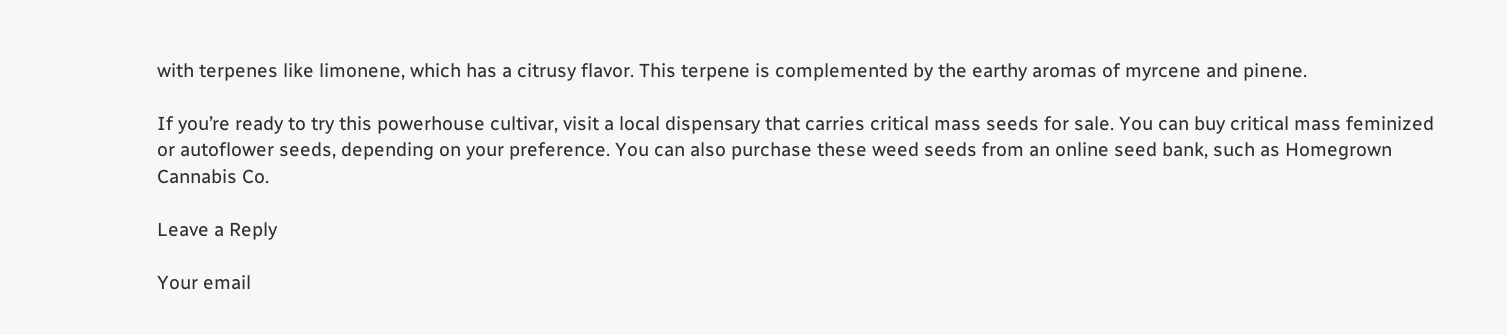with terpenes like limonene, which has a citrusy flavor. This terpene is complemented by the earthy aromas of myrcene and pinene.

If you’re ready to try this powerhouse cultivar, visit a local dispensary that carries critical mass seeds for sale. You can buy critical mass feminized or autoflower seeds, depending on your preference. You can also purchase these weed seeds from an online seed bank, such as Homegrown Cannabis Co.

Leave a Reply

Your email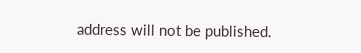address will not be published.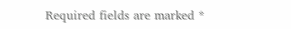Required fields are marked *